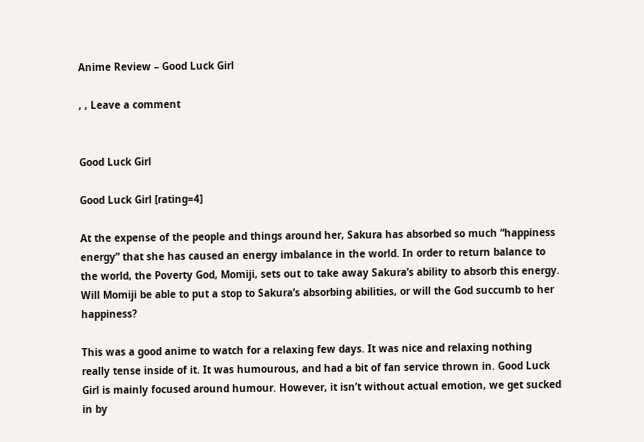Anime Review – Good Luck Girl

, , Leave a comment


Good Luck Girl

Good Luck Girl [rating=4]

At the expense of the people and things around her, Sakura has absorbed so much “happiness energy” that she has caused an energy imbalance in the world. In order to return balance to the world, the Poverty God, Momiji, sets out to take away Sakura’s ability to absorb this energy. Will Momiji be able to put a stop to Sakura’s absorbing abilities, or will the God succumb to her happiness?

This was a good anime to watch for a relaxing few days. It was nice and relaxing nothing really tense inside of it. It was humourous, and had a bit of fan service thrown in. Good Luck Girl is mainly focused around humour. However, it isn’t without actual emotion, we get sucked in by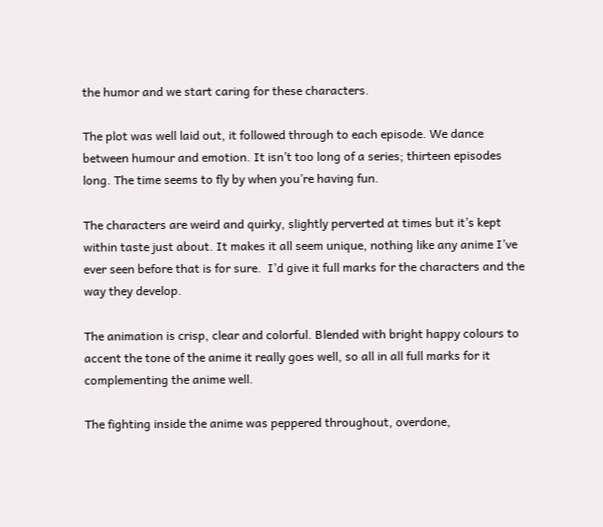the humor and we start caring for these characters.

The plot was well laid out, it followed through to each episode. We dance between humour and emotion. It isn’t too long of a series; thirteen episodes long. The time seems to fly by when you’re having fun.

The characters are weird and quirky, slightly perverted at times but it’s kept within taste just about. It makes it all seem unique, nothing like any anime I’ve ever seen before that is for sure.  I’d give it full marks for the characters and the way they develop.

The animation is crisp, clear and colorful. Blended with bright happy colours to accent the tone of the anime it really goes well, so all in all full marks for it complementing the anime well.

The fighting inside the anime was peppered throughout, overdone,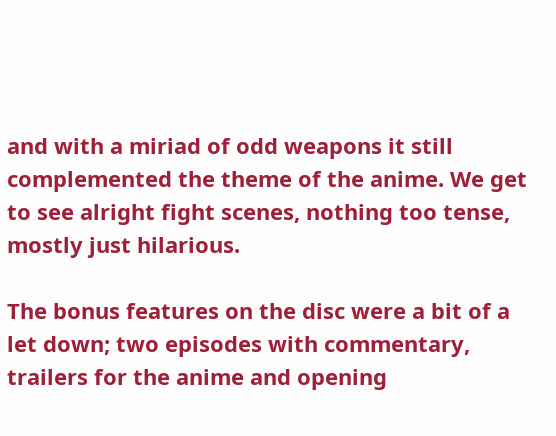and with a miriad of odd weapons it still complemented the theme of the anime. We get to see alright fight scenes, nothing too tense, mostly just hilarious.

The bonus features on the disc were a bit of a let down; two episodes with commentary, trailers for the anime and opening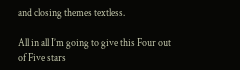and closing themes textless.

All in all I’m going to give this Four out of Five stars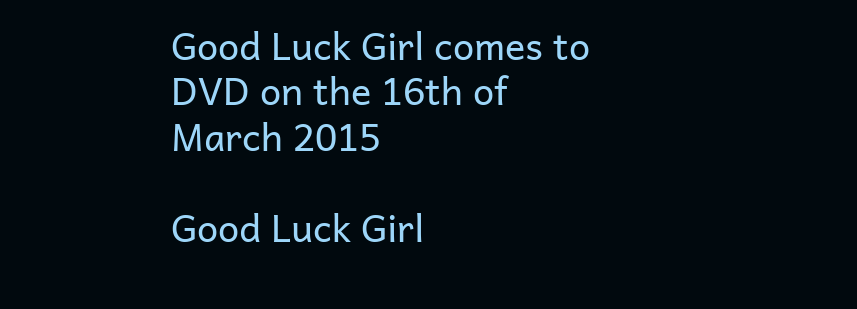Good Luck Girl comes to DVD on the 16th of March 2015

Good Luck Girl